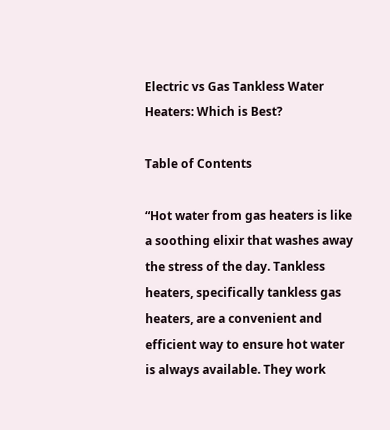Electric vs Gas Tankless Water Heaters: Which is Best?

Table of Contents

“Hot water from gas heaters is like a soothing elixir that washes away the stress of the day. Tankless heaters, specifically tankless gas heaters, are a convenient and efficient way to ensure hot water is always available. They work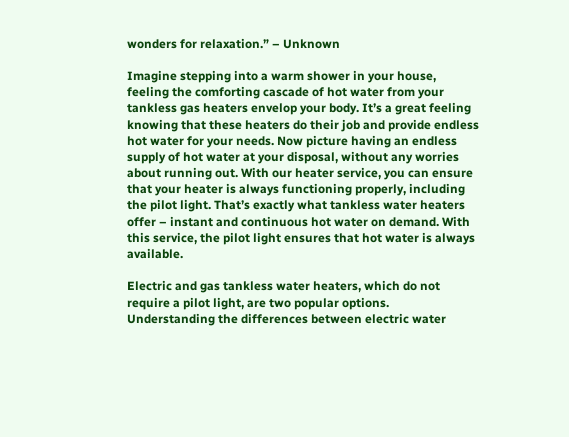wonders for relaxation.” – Unknown

Imagine stepping into a warm shower in your house, feeling the comforting cascade of hot water from your tankless gas heaters envelop your body. It’s a great feeling knowing that these heaters do their job and provide endless hot water for your needs. Now picture having an endless supply of hot water at your disposal, without any worries about running out. With our heater service, you can ensure that your heater is always functioning properly, including the pilot light. That’s exactly what tankless water heaters offer – instant and continuous hot water on demand. With this service, the pilot light ensures that hot water is always available.

Electric and gas tankless water heaters, which do not require a pilot light, are two popular options. Understanding the differences between electric water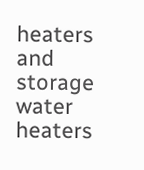heaters and storage water heaters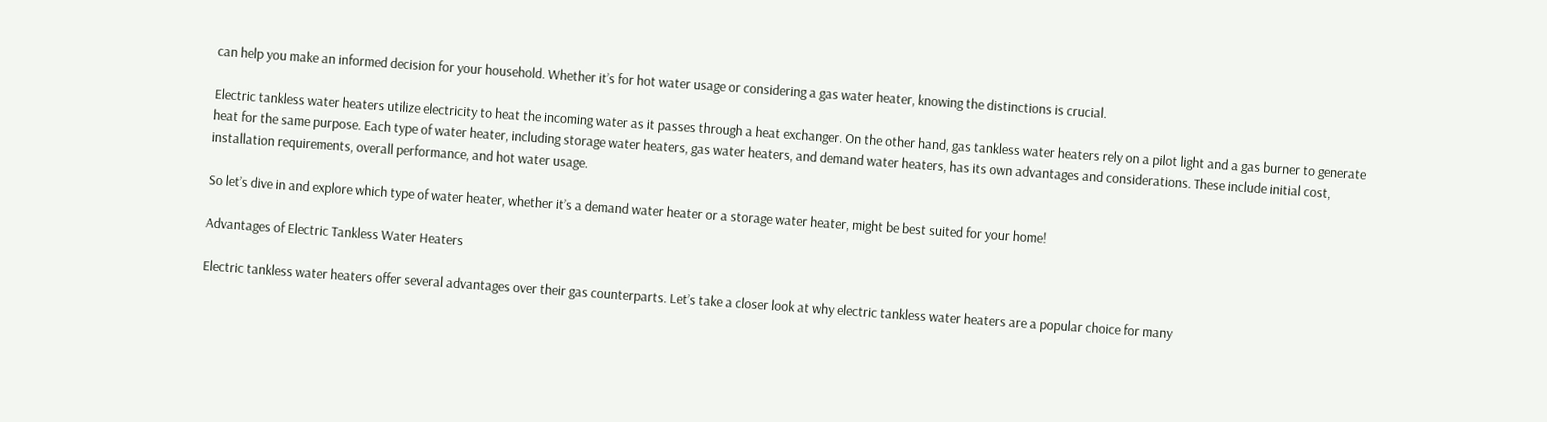can help you make an informed decision for your household. Whether it’s for hot water usage or considering a gas water heater, knowing the distinctions is crucial.

Electric tankless water heaters utilize electricity to heat the incoming water as it passes through a heat exchanger. On the other hand, gas tankless water heaters rely on a pilot light and a gas burner to generate heat for the same purpose. Each type of water heater, including storage water heaters, gas water heaters, and demand water heaters, has its own advantages and considerations. These include initial cost, installation requirements, overall performance, and hot water usage.

So let’s dive in and explore which type of water heater, whether it’s a demand water heater or a storage water heater, might be best suited for your home!

Advantages of Electric Tankless Water Heaters

Electric tankless water heaters offer several advantages over their gas counterparts. Let’s take a closer look at why electric tankless water heaters are a popular choice for many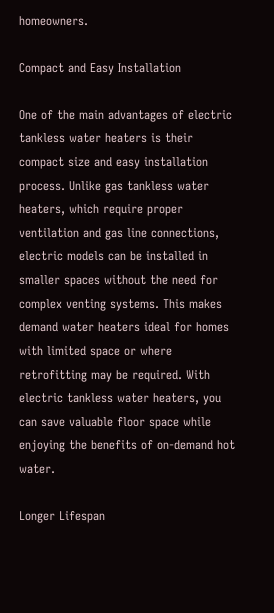homeowners.

Compact and Easy Installation

One of the main advantages of electric tankless water heaters is their compact size and easy installation process. Unlike gas tankless water heaters, which require proper ventilation and gas line connections, electric models can be installed in smaller spaces without the need for complex venting systems. This makes demand water heaters ideal for homes with limited space or where retrofitting may be required. With electric tankless water heaters, you can save valuable floor space while enjoying the benefits of on-demand hot water.

Longer Lifespan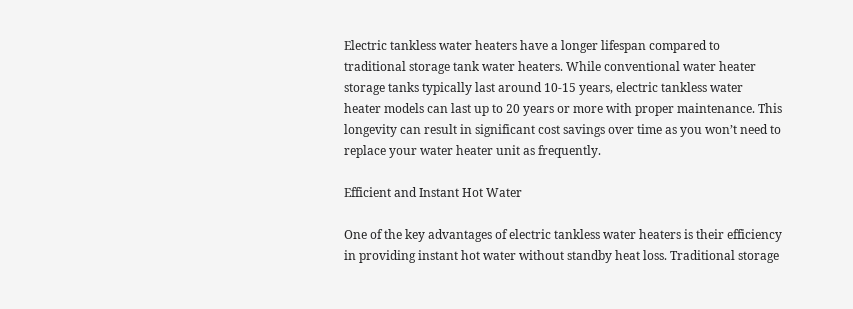Electric tankless water heaters have a longer lifespan compared to traditional storage tank water heaters. While conventional water heater storage tanks typically last around 10-15 years, electric tankless water heater models can last up to 20 years or more with proper maintenance. This longevity can result in significant cost savings over time as you won’t need to replace your water heater unit as frequently.

Efficient and Instant Hot Water

One of the key advantages of electric tankless water heaters is their efficiency in providing instant hot water without standby heat loss. Traditional storage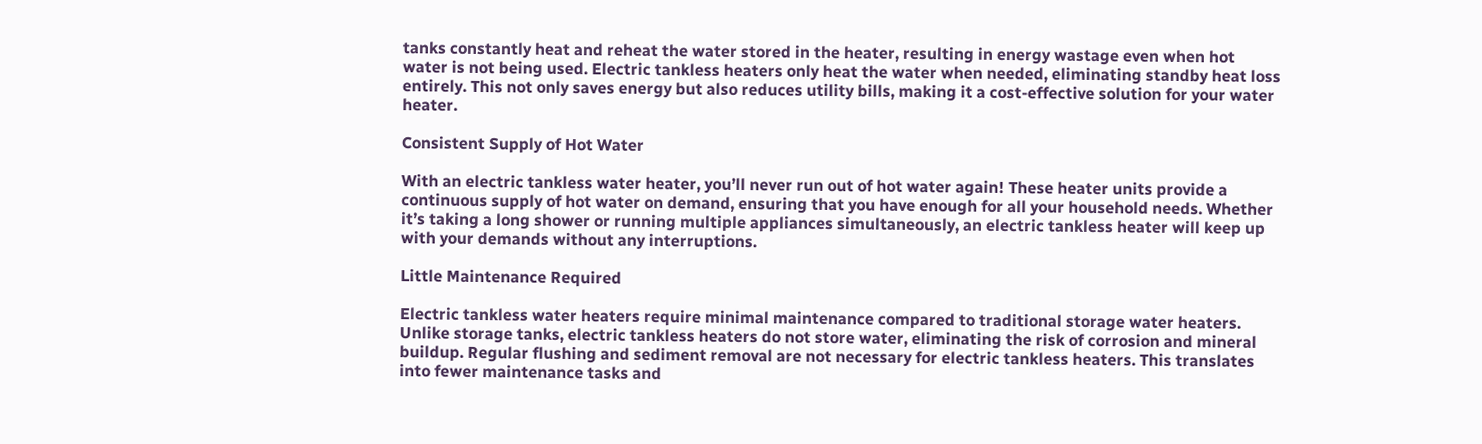tanks constantly heat and reheat the water stored in the heater, resulting in energy wastage even when hot water is not being used. Electric tankless heaters only heat the water when needed, eliminating standby heat loss entirely. This not only saves energy but also reduces utility bills, making it a cost-effective solution for your water heater.

Consistent Supply of Hot Water

With an electric tankless water heater, you’ll never run out of hot water again! These heater units provide a continuous supply of hot water on demand, ensuring that you have enough for all your household needs. Whether it’s taking a long shower or running multiple appliances simultaneously, an electric tankless heater will keep up with your demands without any interruptions.

Little Maintenance Required

Electric tankless water heaters require minimal maintenance compared to traditional storage water heaters. Unlike storage tanks, electric tankless heaters do not store water, eliminating the risk of corrosion and mineral buildup. Regular flushing and sediment removal are not necessary for electric tankless heaters. This translates into fewer maintenance tasks and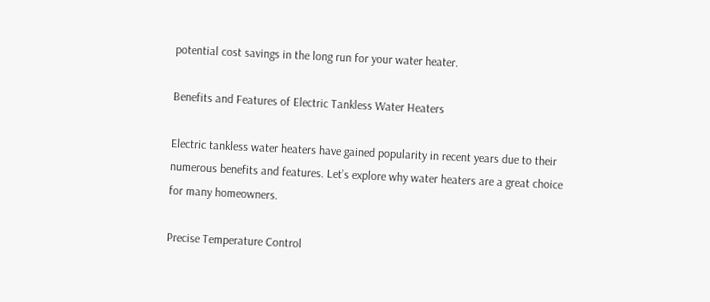potential cost savings in the long run for your water heater.

Benefits and Features of Electric Tankless Water Heaters

Electric tankless water heaters have gained popularity in recent years due to their numerous benefits and features. Let’s explore why water heaters are a great choice for many homeowners.

Precise Temperature Control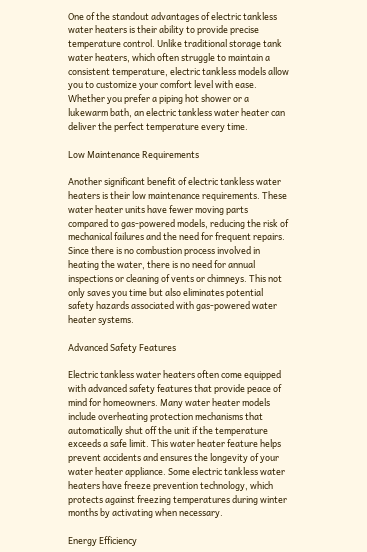One of the standout advantages of electric tankless water heaters is their ability to provide precise temperature control. Unlike traditional storage tank water heaters, which often struggle to maintain a consistent temperature, electric tankless models allow you to customize your comfort level with ease. Whether you prefer a piping hot shower or a lukewarm bath, an electric tankless water heater can deliver the perfect temperature every time.

Low Maintenance Requirements

Another significant benefit of electric tankless water heaters is their low maintenance requirements. These water heater units have fewer moving parts compared to gas-powered models, reducing the risk of mechanical failures and the need for frequent repairs. Since there is no combustion process involved in heating the water, there is no need for annual inspections or cleaning of vents or chimneys. This not only saves you time but also eliminates potential safety hazards associated with gas-powered water heater systems.

Advanced Safety Features

Electric tankless water heaters often come equipped with advanced safety features that provide peace of mind for homeowners. Many water heater models include overheating protection mechanisms that automatically shut off the unit if the temperature exceeds a safe limit. This water heater feature helps prevent accidents and ensures the longevity of your water heater appliance. Some electric tankless water heaters have freeze prevention technology, which protects against freezing temperatures during winter months by activating when necessary.

Energy Efficiency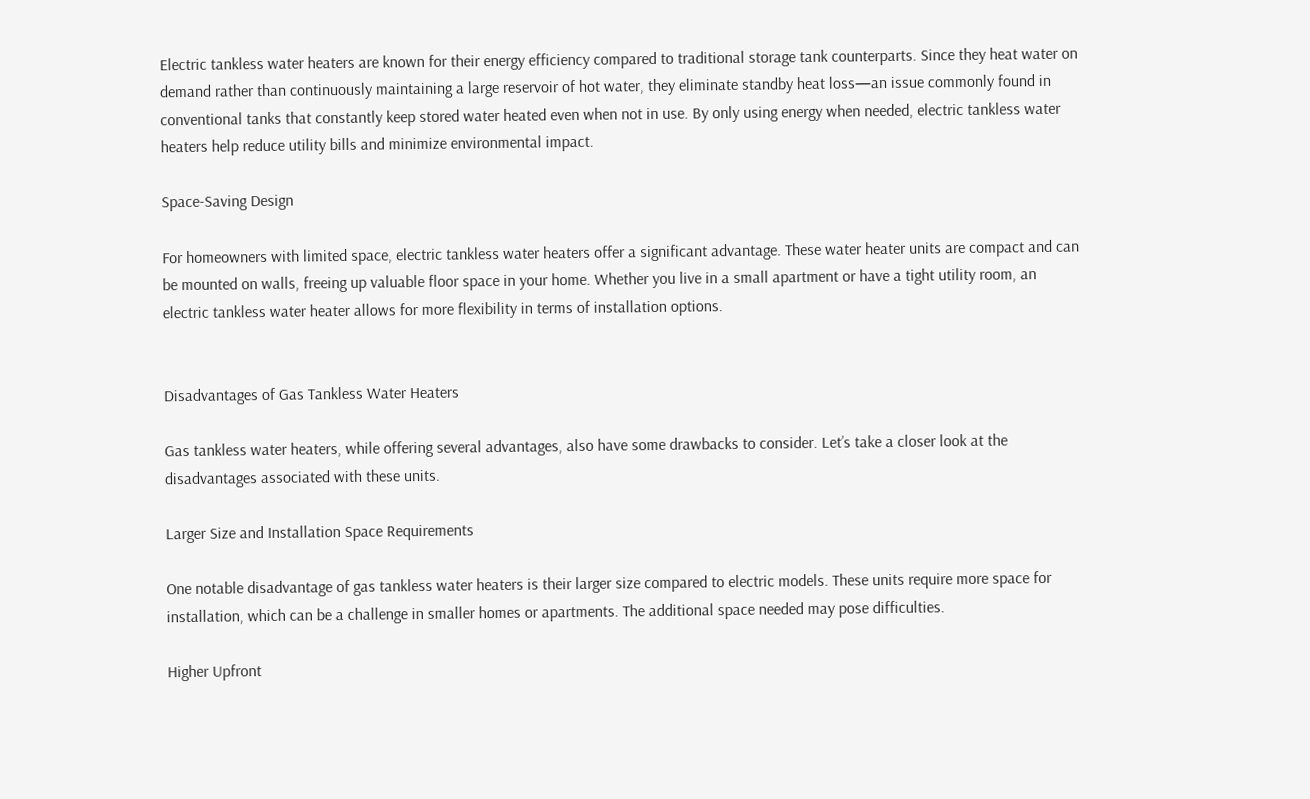Electric tankless water heaters are known for their energy efficiency compared to traditional storage tank counterparts. Since they heat water on demand rather than continuously maintaining a large reservoir of hot water, they eliminate standby heat loss—an issue commonly found in conventional tanks that constantly keep stored water heated even when not in use. By only using energy when needed, electric tankless water heaters help reduce utility bills and minimize environmental impact.

Space-Saving Design

For homeowners with limited space, electric tankless water heaters offer a significant advantage. These water heater units are compact and can be mounted on walls, freeing up valuable floor space in your home. Whether you live in a small apartment or have a tight utility room, an electric tankless water heater allows for more flexibility in terms of installation options.


Disadvantages of Gas Tankless Water Heaters

Gas tankless water heaters, while offering several advantages, also have some drawbacks to consider. Let’s take a closer look at the disadvantages associated with these units.

Larger Size and Installation Space Requirements

One notable disadvantage of gas tankless water heaters is their larger size compared to electric models. These units require more space for installation, which can be a challenge in smaller homes or apartments. The additional space needed may pose difficulties.

Higher Upfront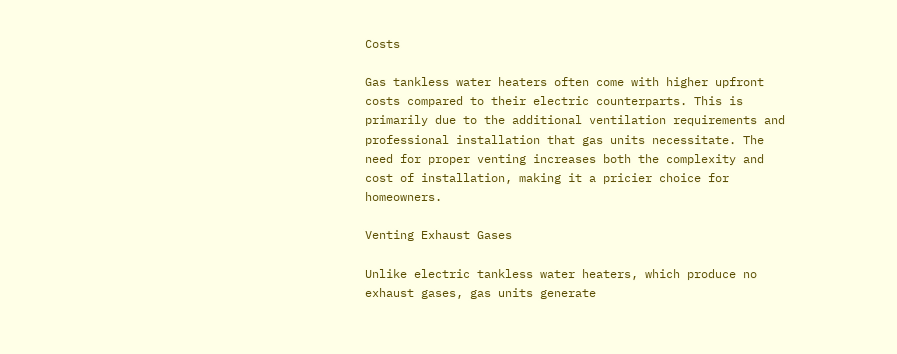Costs

Gas tankless water heaters often come with higher upfront costs compared to their electric counterparts. This is primarily due to the additional ventilation requirements and professional installation that gas units necessitate. The need for proper venting increases both the complexity and cost of installation, making it a pricier choice for homeowners.

Venting Exhaust Gases

Unlike electric tankless water heaters, which produce no exhaust gases, gas units generate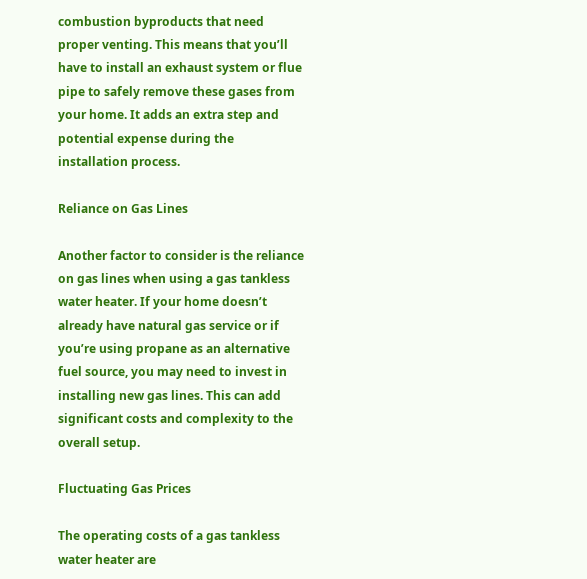combustion byproducts that need proper venting. This means that you’ll have to install an exhaust system or flue pipe to safely remove these gases from your home. It adds an extra step and potential expense during the installation process.

Reliance on Gas Lines

Another factor to consider is the reliance on gas lines when using a gas tankless water heater. If your home doesn’t already have natural gas service or if you’re using propane as an alternative fuel source, you may need to invest in installing new gas lines. This can add significant costs and complexity to the overall setup.

Fluctuating Gas Prices

The operating costs of a gas tankless water heater are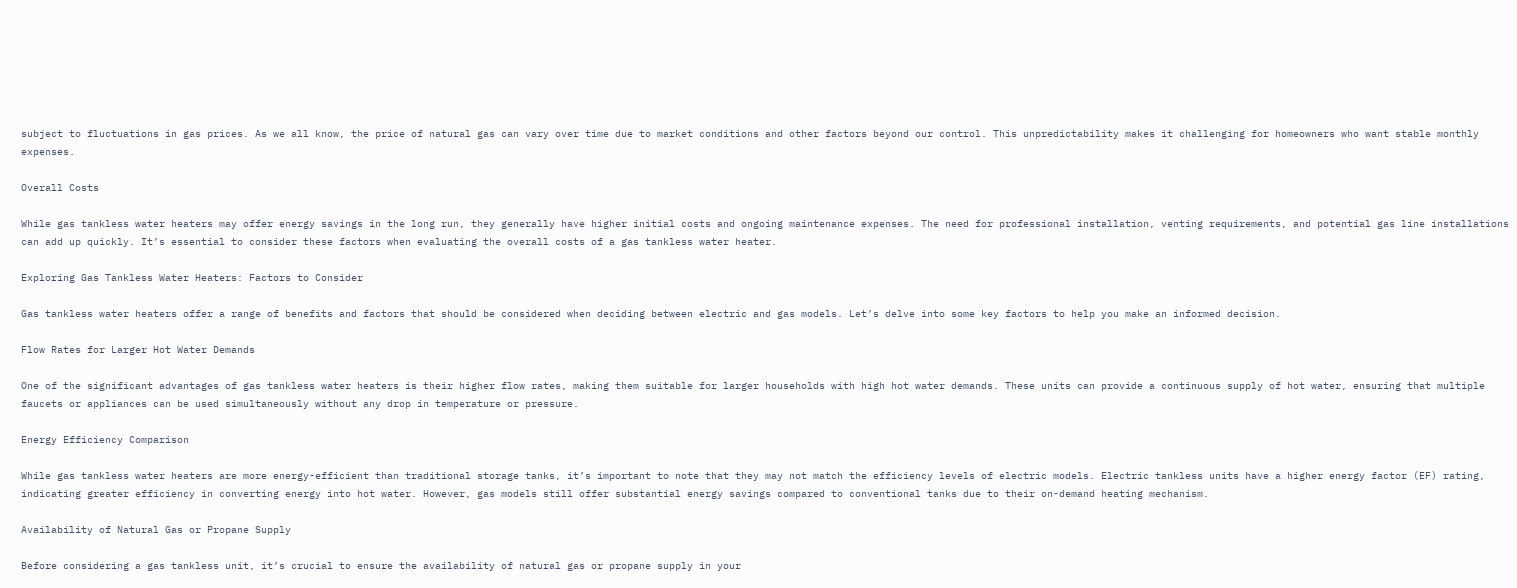subject to fluctuations in gas prices. As we all know, the price of natural gas can vary over time due to market conditions and other factors beyond our control. This unpredictability makes it challenging for homeowners who want stable monthly expenses.

Overall Costs

While gas tankless water heaters may offer energy savings in the long run, they generally have higher initial costs and ongoing maintenance expenses. The need for professional installation, venting requirements, and potential gas line installations can add up quickly. It’s essential to consider these factors when evaluating the overall costs of a gas tankless water heater.

Exploring Gas Tankless Water Heaters: Factors to Consider

Gas tankless water heaters offer a range of benefits and factors that should be considered when deciding between electric and gas models. Let’s delve into some key factors to help you make an informed decision.

Flow Rates for Larger Hot Water Demands

One of the significant advantages of gas tankless water heaters is their higher flow rates, making them suitable for larger households with high hot water demands. These units can provide a continuous supply of hot water, ensuring that multiple faucets or appliances can be used simultaneously without any drop in temperature or pressure.

Energy Efficiency Comparison

While gas tankless water heaters are more energy-efficient than traditional storage tanks, it’s important to note that they may not match the efficiency levels of electric models. Electric tankless units have a higher energy factor (EF) rating, indicating greater efficiency in converting energy into hot water. However, gas models still offer substantial energy savings compared to conventional tanks due to their on-demand heating mechanism.

Availability of Natural Gas or Propane Supply

Before considering a gas tankless unit, it’s crucial to ensure the availability of natural gas or propane supply in your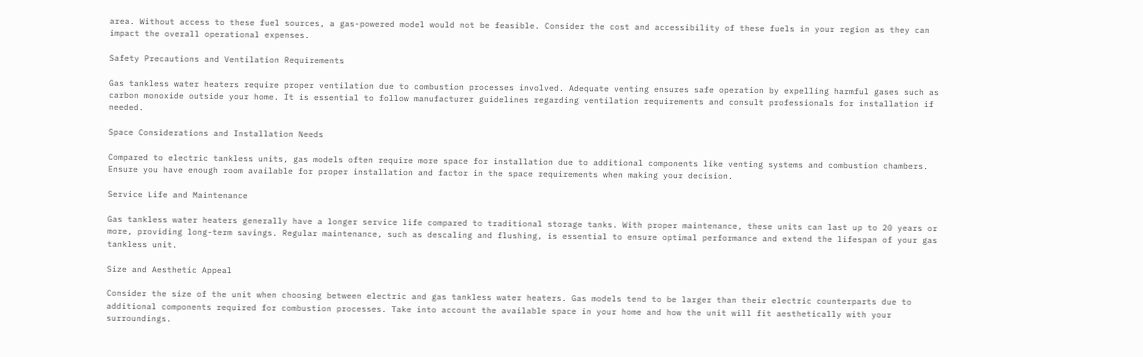area. Without access to these fuel sources, a gas-powered model would not be feasible. Consider the cost and accessibility of these fuels in your region as they can impact the overall operational expenses.

Safety Precautions and Ventilation Requirements

Gas tankless water heaters require proper ventilation due to combustion processes involved. Adequate venting ensures safe operation by expelling harmful gases such as carbon monoxide outside your home. It is essential to follow manufacturer guidelines regarding ventilation requirements and consult professionals for installation if needed.

Space Considerations and Installation Needs

Compared to electric tankless units, gas models often require more space for installation due to additional components like venting systems and combustion chambers. Ensure you have enough room available for proper installation and factor in the space requirements when making your decision.

Service Life and Maintenance

Gas tankless water heaters generally have a longer service life compared to traditional storage tanks. With proper maintenance, these units can last up to 20 years or more, providing long-term savings. Regular maintenance, such as descaling and flushing, is essential to ensure optimal performance and extend the lifespan of your gas tankless unit.

Size and Aesthetic Appeal

Consider the size of the unit when choosing between electric and gas tankless water heaters. Gas models tend to be larger than their electric counterparts due to additional components required for combustion processes. Take into account the available space in your home and how the unit will fit aesthetically with your surroundings.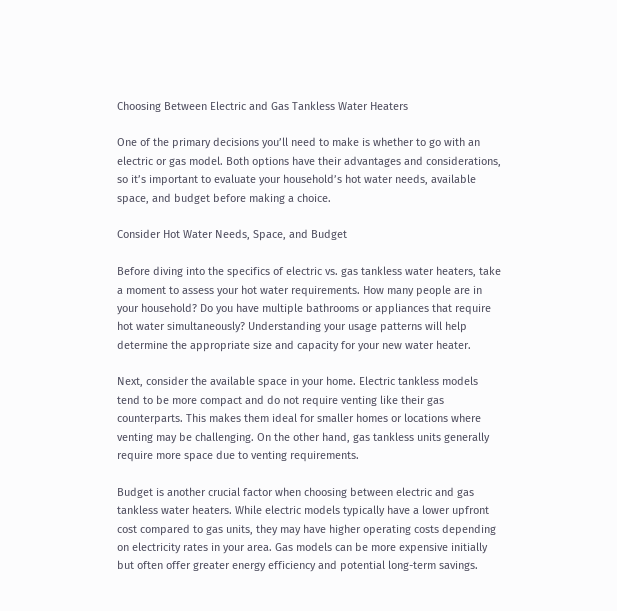Choosing Between Electric and Gas Tankless Water Heaters

One of the primary decisions you’ll need to make is whether to go with an electric or gas model. Both options have their advantages and considerations, so it’s important to evaluate your household’s hot water needs, available space, and budget before making a choice.

Consider Hot Water Needs, Space, and Budget

Before diving into the specifics of electric vs. gas tankless water heaters, take a moment to assess your hot water requirements. How many people are in your household? Do you have multiple bathrooms or appliances that require hot water simultaneously? Understanding your usage patterns will help determine the appropriate size and capacity for your new water heater.

Next, consider the available space in your home. Electric tankless models tend to be more compact and do not require venting like their gas counterparts. This makes them ideal for smaller homes or locations where venting may be challenging. On the other hand, gas tankless units generally require more space due to venting requirements.

Budget is another crucial factor when choosing between electric and gas tankless water heaters. While electric models typically have a lower upfront cost compared to gas units, they may have higher operating costs depending on electricity rates in your area. Gas models can be more expensive initially but often offer greater energy efficiency and potential long-term savings.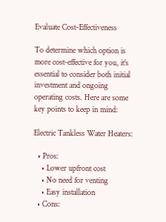Evaluate Cost-Effectiveness

To determine which option is more cost-effective for you, it’s essential to consider both initial investment and ongoing operating costs. Here are some key points to keep in mind:

Electric Tankless Water Heaters:

  • Pros:
    • Lower upfront cost
    • No need for venting
    • Easy installation
  • Cons: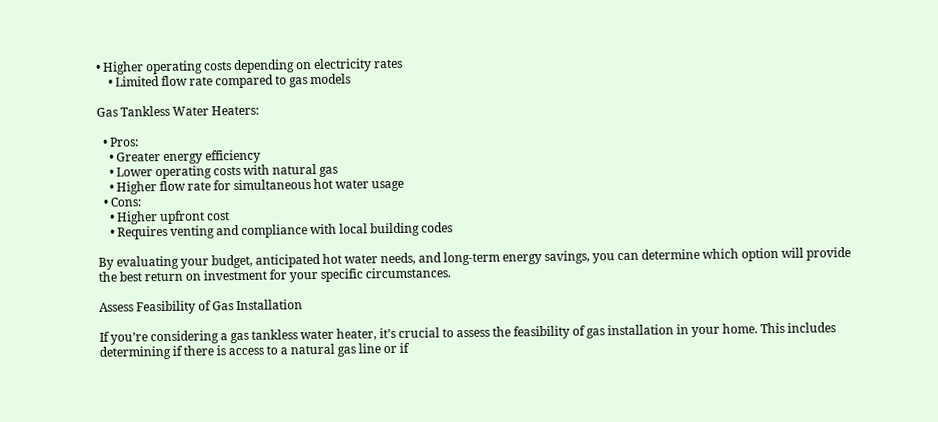• Higher operating costs depending on electricity rates
    • Limited flow rate compared to gas models

Gas Tankless Water Heaters:

  • Pros:
    • Greater energy efficiency
    • Lower operating costs with natural gas
    • Higher flow rate for simultaneous hot water usage
  • Cons:
    • Higher upfront cost
    • Requires venting and compliance with local building codes

By evaluating your budget, anticipated hot water needs, and long-term energy savings, you can determine which option will provide the best return on investment for your specific circumstances.

Assess Feasibility of Gas Installation

If you’re considering a gas tankless water heater, it’s crucial to assess the feasibility of gas installation in your home. This includes determining if there is access to a natural gas line or if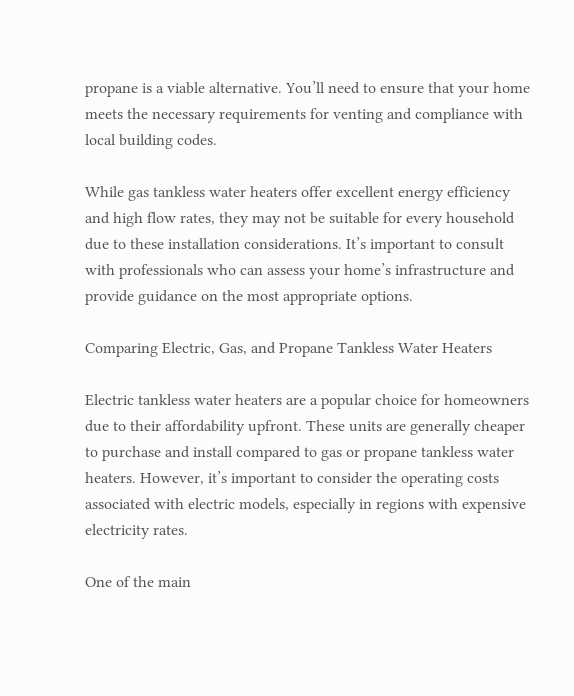propane is a viable alternative. You’ll need to ensure that your home meets the necessary requirements for venting and compliance with local building codes.

While gas tankless water heaters offer excellent energy efficiency and high flow rates, they may not be suitable for every household due to these installation considerations. It’s important to consult with professionals who can assess your home’s infrastructure and provide guidance on the most appropriate options.

Comparing Electric, Gas, and Propane Tankless Water Heaters

Electric tankless water heaters are a popular choice for homeowners due to their affordability upfront. These units are generally cheaper to purchase and install compared to gas or propane tankless water heaters. However, it’s important to consider the operating costs associated with electric models, especially in regions with expensive electricity rates.

One of the main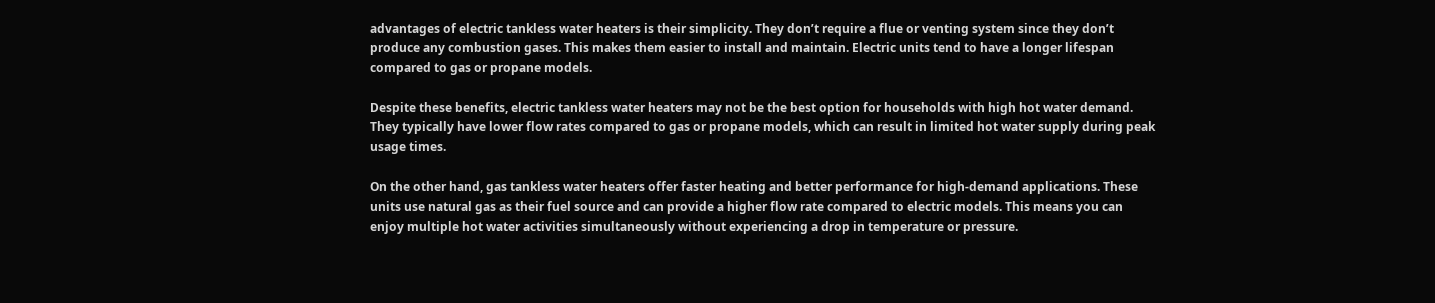advantages of electric tankless water heaters is their simplicity. They don’t require a flue or venting system since they don’t produce any combustion gases. This makes them easier to install and maintain. Electric units tend to have a longer lifespan compared to gas or propane models.

Despite these benefits, electric tankless water heaters may not be the best option for households with high hot water demand. They typically have lower flow rates compared to gas or propane models, which can result in limited hot water supply during peak usage times.

On the other hand, gas tankless water heaters offer faster heating and better performance for high-demand applications. These units use natural gas as their fuel source and can provide a higher flow rate compared to electric models. This means you can enjoy multiple hot water activities simultaneously without experiencing a drop in temperature or pressure.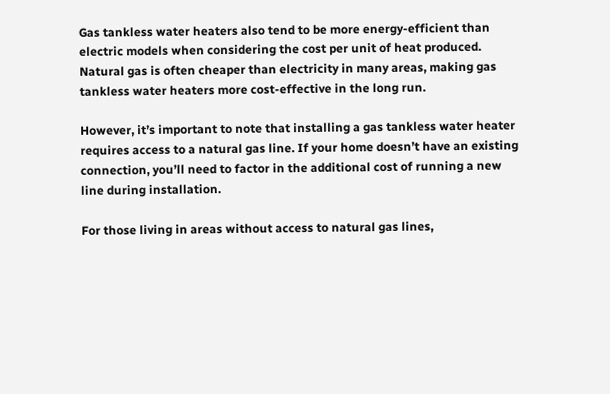Gas tankless water heaters also tend to be more energy-efficient than electric models when considering the cost per unit of heat produced. Natural gas is often cheaper than electricity in many areas, making gas tankless water heaters more cost-effective in the long run.

However, it’s important to note that installing a gas tankless water heater requires access to a natural gas line. If your home doesn’t have an existing connection, you’ll need to factor in the additional cost of running a new line during installation.

For those living in areas without access to natural gas lines,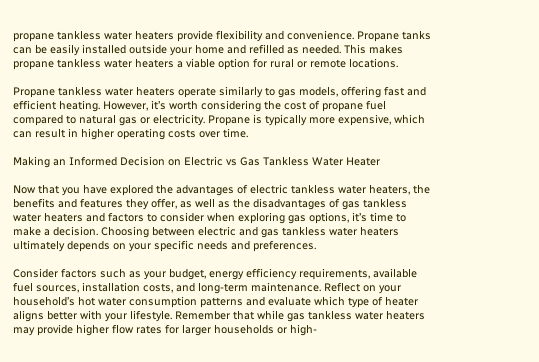propane tankless water heaters provide flexibility and convenience. Propane tanks can be easily installed outside your home and refilled as needed. This makes propane tankless water heaters a viable option for rural or remote locations.

Propane tankless water heaters operate similarly to gas models, offering fast and efficient heating. However, it’s worth considering the cost of propane fuel compared to natural gas or electricity. Propane is typically more expensive, which can result in higher operating costs over time.

Making an Informed Decision on Electric vs Gas Tankless Water Heater

Now that you have explored the advantages of electric tankless water heaters, the benefits and features they offer, as well as the disadvantages of gas tankless water heaters and factors to consider when exploring gas options, it’s time to make a decision. Choosing between electric and gas tankless water heaters ultimately depends on your specific needs and preferences.

Consider factors such as your budget, energy efficiency requirements, available fuel sources, installation costs, and long-term maintenance. Reflect on your household’s hot water consumption patterns and evaluate which type of heater aligns better with your lifestyle. Remember that while gas tankless water heaters may provide higher flow rates for larger households or high-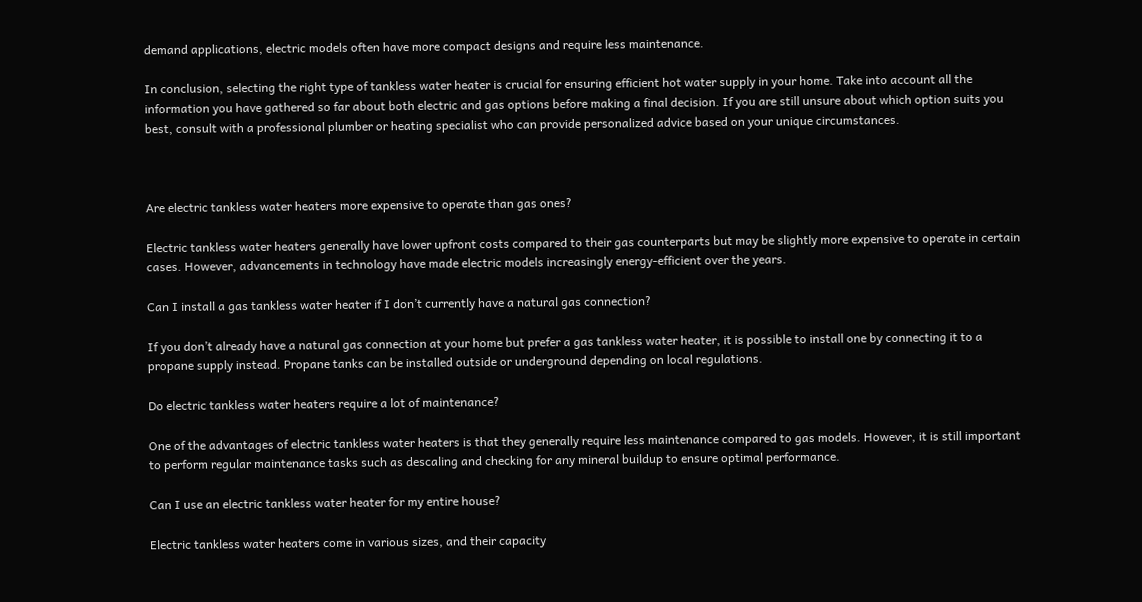demand applications, electric models often have more compact designs and require less maintenance.

In conclusion, selecting the right type of tankless water heater is crucial for ensuring efficient hot water supply in your home. Take into account all the information you have gathered so far about both electric and gas options before making a final decision. If you are still unsure about which option suits you best, consult with a professional plumber or heating specialist who can provide personalized advice based on your unique circumstances.



Are electric tankless water heaters more expensive to operate than gas ones?

Electric tankless water heaters generally have lower upfront costs compared to their gas counterparts but may be slightly more expensive to operate in certain cases. However, advancements in technology have made electric models increasingly energy-efficient over the years.

Can I install a gas tankless water heater if I don’t currently have a natural gas connection?

If you don’t already have a natural gas connection at your home but prefer a gas tankless water heater, it is possible to install one by connecting it to a propane supply instead. Propane tanks can be installed outside or underground depending on local regulations.

Do electric tankless water heaters require a lot of maintenance?

One of the advantages of electric tankless water heaters is that they generally require less maintenance compared to gas models. However, it is still important to perform regular maintenance tasks such as descaling and checking for any mineral buildup to ensure optimal performance.

Can I use an electric tankless water heater for my entire house?

Electric tankless water heaters come in various sizes, and their capacity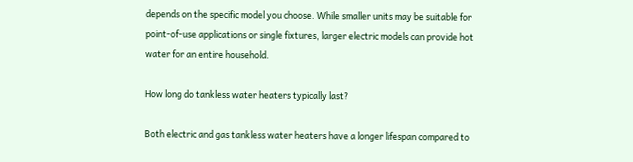depends on the specific model you choose. While smaller units may be suitable for point-of-use applications or single fixtures, larger electric models can provide hot water for an entire household.

How long do tankless water heaters typically last?

Both electric and gas tankless water heaters have a longer lifespan compared to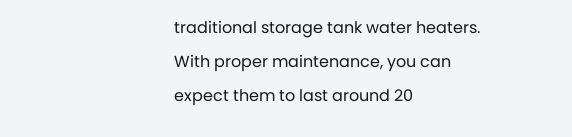traditional storage tank water heaters. With proper maintenance, you can expect them to last around 20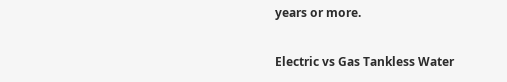years or more.

Electric vs Gas Tankless Water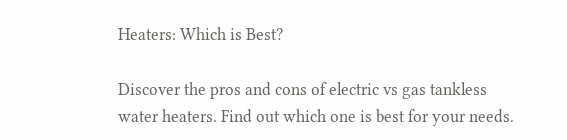Heaters: Which is Best?

Discover the pros and cons of electric vs gas tankless water heaters. Find out which one is best for your needs.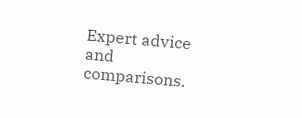Expert advice and comparisons.